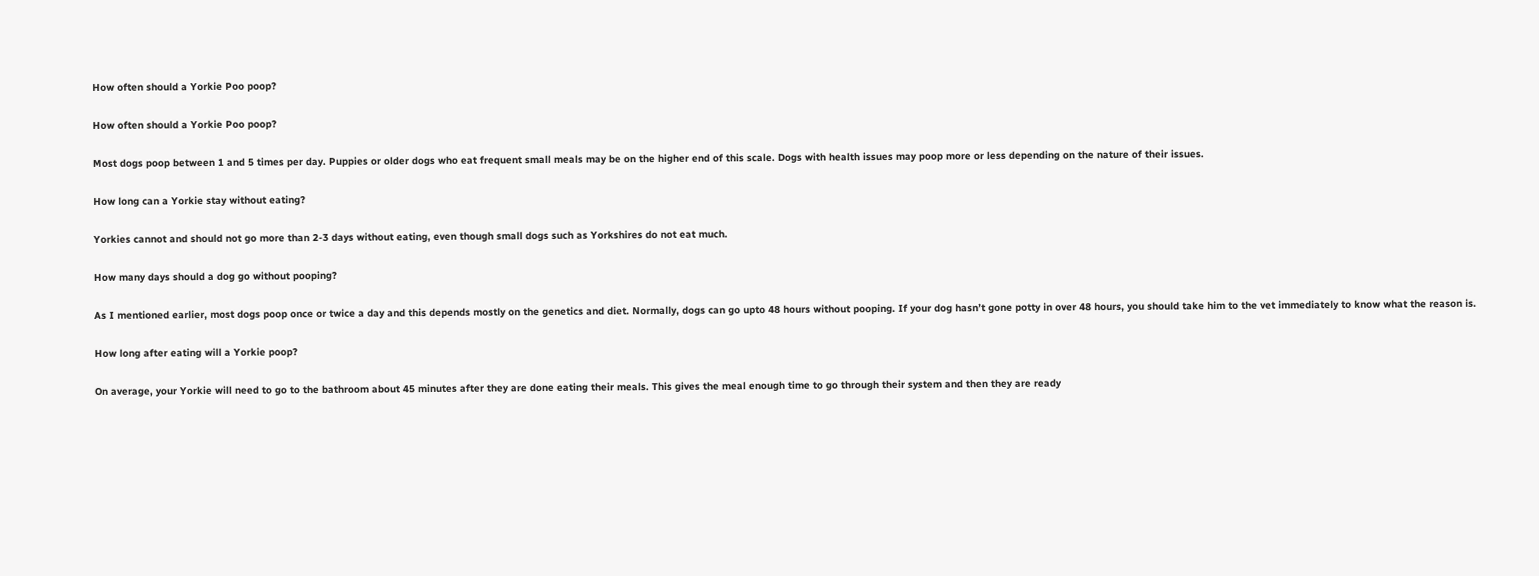How often should a Yorkie Poo poop?

How often should a Yorkie Poo poop?

Most dogs poop between 1 and 5 times per day. Puppies or older dogs who eat frequent small meals may be on the higher end of this scale. Dogs with health issues may poop more or less depending on the nature of their issues.

How long can a Yorkie stay without eating?

Yorkies cannot and should not go more than 2-3 days without eating, even though small dogs such as Yorkshires do not eat much.

How many days should a dog go without pooping?

As I mentioned earlier, most dogs poop once or twice a day and this depends mostly on the genetics and diet. Normally, dogs can go upto 48 hours without pooping. If your dog hasn’t gone potty in over 48 hours, you should take him to the vet immediately to know what the reason is.

How long after eating will a Yorkie poop?

On average, your Yorkie will need to go to the bathroom about 45 minutes after they are done eating their meals. This gives the meal enough time to go through their system and then they are ready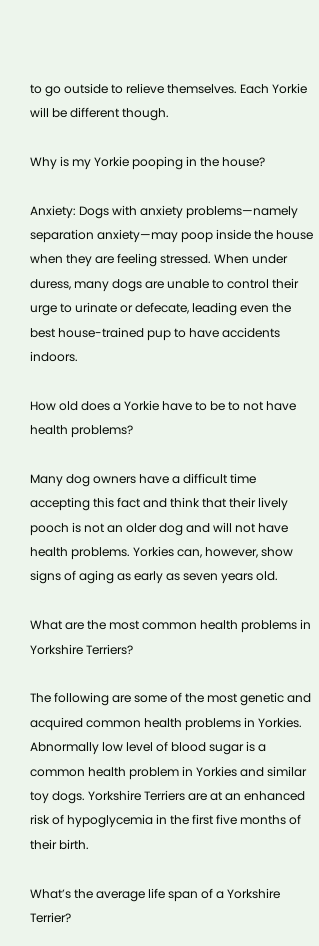to go outside to relieve themselves. Each Yorkie will be different though.

Why is my Yorkie pooping in the house?

Anxiety: Dogs with anxiety problems—namely separation anxiety—may poop inside the house when they are feeling stressed. When under duress, many dogs are unable to control their urge to urinate or defecate, leading even the best house-trained pup to have accidents indoors.

How old does a Yorkie have to be to not have health problems?

Many dog owners have a difficult time accepting this fact and think that their lively pooch is not an older dog and will not have health problems. Yorkies can, however, show signs of aging as early as seven years old.

What are the most common health problems in Yorkshire Terriers?

The following are some of the most genetic and acquired common health problems in Yorkies. Abnormally low level of blood sugar is a common health problem in Yorkies and similar toy dogs. Yorkshire Terriers are at an enhanced risk of hypoglycemia in the first five months of their birth.

What’s the average life span of a Yorkshire Terrier?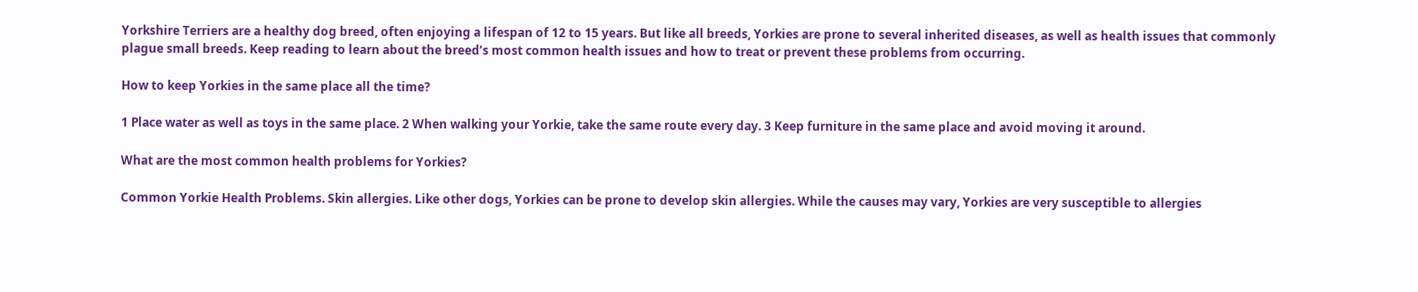Yorkshire Terriers are a healthy dog breed, often enjoying a lifespan of 12 to 15 years. But like all breeds, Yorkies are prone to several inherited diseases, as well as health issues that commonly plague small breeds. Keep reading to learn about the breed’s most common health issues and how to treat or prevent these problems from occurring.

How to keep Yorkies in the same place all the time?

1 Place water as well as toys in the same place. 2 When walking your Yorkie, take the same route every day. 3 Keep furniture in the same place and avoid moving it around.

What are the most common health problems for Yorkies?

Common Yorkie Health Problems. Skin allergies. Like other dogs, Yorkies can be prone to develop skin allergies. While the causes may vary, Yorkies are very susceptible to allergies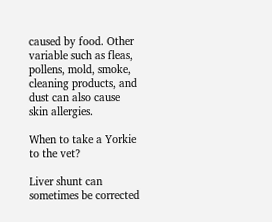caused by food. Other variable such as fleas, pollens, mold, smoke, cleaning products, and dust can also cause skin allergies.

When to take a Yorkie to the vet?

Liver shunt can sometimes be corrected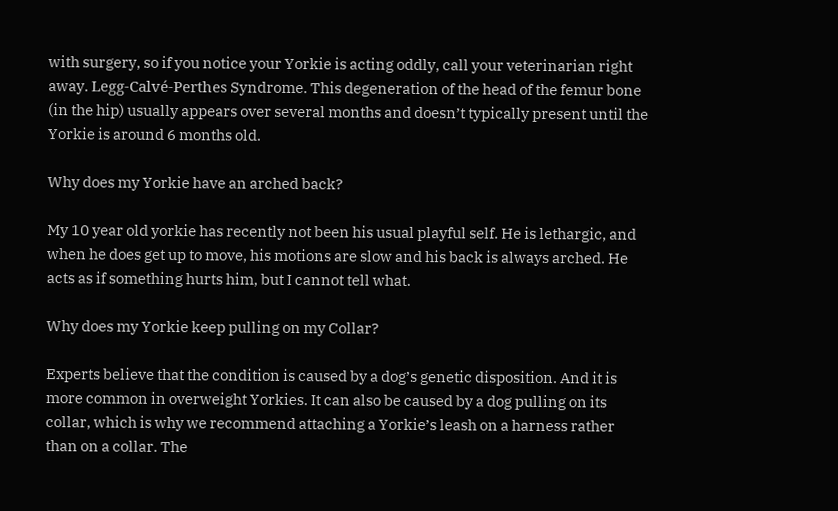with surgery, so if you notice your Yorkie is acting oddly, call your veterinarian right away. Legg-Calvé-Perthes Syndrome. This degeneration of the head of the femur bone (in the hip) usually appears over several months and doesn’t typically present until the Yorkie is around 6 months old.

Why does my Yorkie have an arched back?

My 10 year old yorkie has recently not been his usual playful self. He is lethargic, and when he does get up to move, his motions are slow and his back is always arched. He acts as if something hurts him, but I cannot tell what.

Why does my Yorkie keep pulling on my Collar?

Experts believe that the condition is caused by a dog’s genetic disposition. And it is more common in overweight Yorkies. It can also be caused by a dog pulling on its collar, which is why we recommend attaching a Yorkie’s leash on a harness rather than on a collar. The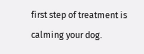first step of treatment is calming your dog.